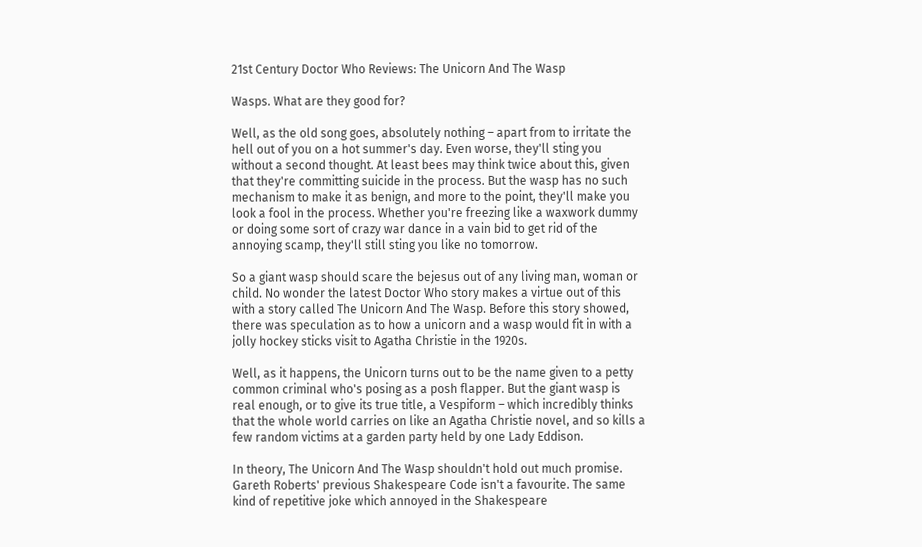21st Century Doctor Who Reviews: The Unicorn And The Wasp

Wasps. What are they good for?

Well, as the old song goes, absolutely nothing – apart from to irritate the hell out of you on a hot summer's day. Even worse, they'll sting you without a second thought. At least bees may think twice about this, given that they're committing suicide in the process. But the wasp has no such mechanism to make it as benign, and more to the point, they'll make you look a fool in the process. Whether you're freezing like a waxwork dummy or doing some sort of crazy war dance in a vain bid to get rid of the annoying scamp, they'll still sting you like no tomorrow.

So a giant wasp should scare the bejesus out of any living man, woman or child. No wonder the latest Doctor Who story makes a virtue out of this with a story called The Unicorn And The Wasp. Before this story showed, there was speculation as to how a unicorn and a wasp would fit in with a jolly hockey sticks visit to Agatha Christie in the 1920s.

Well, as it happens, the Unicorn turns out to be the name given to a petty common criminal who's posing as a posh flapper. But the giant wasp is real enough, or to give its true title, a Vespiform – which incredibly thinks that the whole world carries on like an Agatha Christie novel, and so kills a few random victims at a garden party held by one Lady Eddison.

In theory, The Unicorn And The Wasp shouldn't hold out much promise. Gareth Roberts' previous Shakespeare Code isn't a favourite. The same kind of repetitive joke which annoyed in the Shakespeare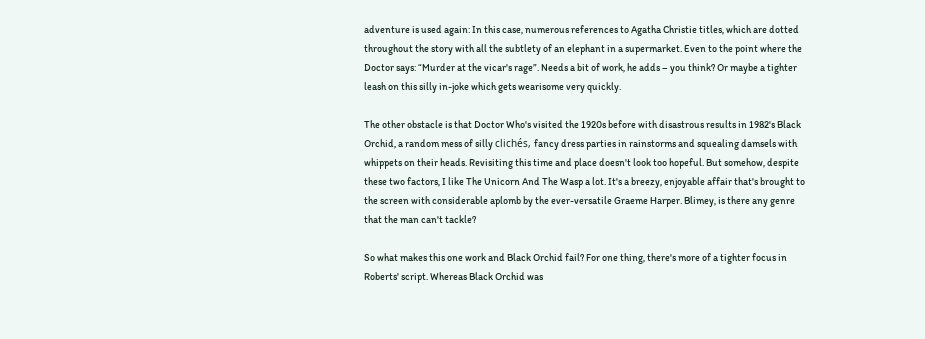adventure is used again: In this case, numerous references to Agatha Christie titles, which are dotted throughout the story with all the subtlety of an elephant in a supermarket. Even to the point where the Doctor says: “Murder at the vicar's rage”. Needs a bit of work, he adds – you think? Or maybe a tighter leash on this silly in-joke which gets wearisome very quickly.

The other obstacle is that Doctor Who's visited the 1920s before with disastrous results in 1982's Black Orchid, a random mess of silly clichés, fancy dress parties in rainstorms and squealing damsels with whippets on their heads. Revisiting this time and place doesn't look too hopeful. But somehow, despite these two factors, I like The Unicorn And The Wasp a lot. It's a breezy, enjoyable affair that's brought to the screen with considerable aplomb by the ever-versatile Graeme Harper. Blimey, is there any genre that the man can't tackle?

So what makes this one work and Black Orchid fail? For one thing, there's more of a tighter focus in Roberts' script. Whereas Black Orchid was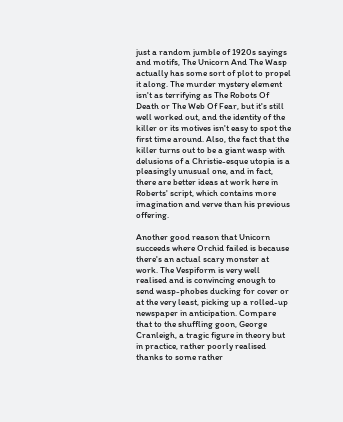just a random jumble of 1920s sayings and motifs, The Unicorn And The Wasp actually has some sort of plot to propel it along. The murder mystery element isn't as terrifying as The Robots Of Death or The Web Of Fear, but it's still well worked out, and the identity of the killer or its motives isn't easy to spot the first time around. Also, the fact that the killer turns out to be a giant wasp with delusions of a Christie-esque utopia is a pleasingly unusual one, and in fact, there are better ideas at work here in Roberts' script, which contains more imagination and verve than his previous offering.

Another good reason that Unicorn succeeds where Orchid failed is because there's an actual scary monster at work. The Vespiform is very well realised and is convincing enough to send wasp-phobes ducking for cover or at the very least, picking up a rolled-up newspaper in anticipation. Compare that to the shuffling goon, George Cranleigh, a tragic figure in theory but in practice, rather poorly realised thanks to some rather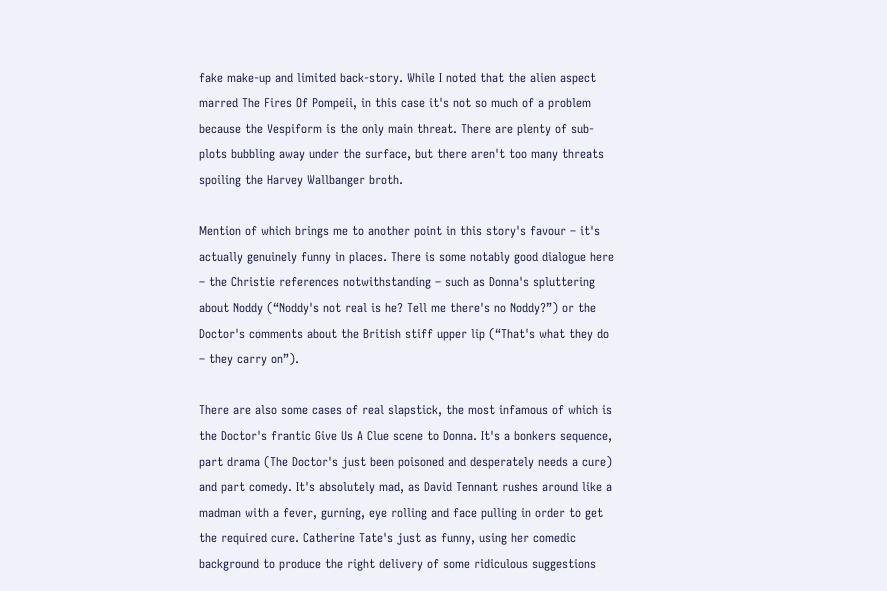fake make-up and limited back-story. While I noted that the alien aspect marred The Fires Of Pompeii, in this case it's not so much of a problem because the Vespiform is the only main threat. There are plenty of sub-plots bubbling away under the surface, but there aren't too many threats spoiling the Harvey Wallbanger broth.

Mention of which brings me to another point in this story's favour – it's actually genuinely funny in places. There is some notably good dialogue here – the Christie references notwithstanding – such as Donna's spluttering about Noddy (“Noddy's not real is he? Tell me there's no Noddy?”) or the Doctor's comments about the British stiff upper lip (“That's what they do – they carry on”).

There are also some cases of real slapstick, the most infamous of which is the Doctor's frantic Give Us A Clue scene to Donna. It's a bonkers sequence, part drama (The Doctor's just been poisoned and desperately needs a cure) and part comedy. It's absolutely mad, as David Tennant rushes around like a madman with a fever, gurning, eye rolling and face pulling in order to get the required cure. Catherine Tate's just as funny, using her comedic background to produce the right delivery of some ridiculous suggestions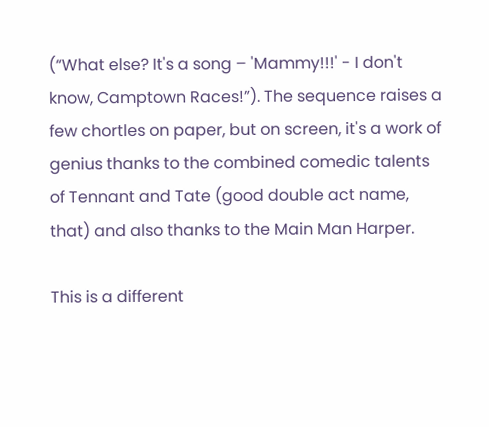(“What else? It's a song – 'Mammy!!!' - I don't know, Camptown Races!”). The sequence raises a few chortles on paper, but on screen, it's a work of genius thanks to the combined comedic talents of Tennant and Tate (good double act name, that) and also thanks to the Main Man Harper.

This is a different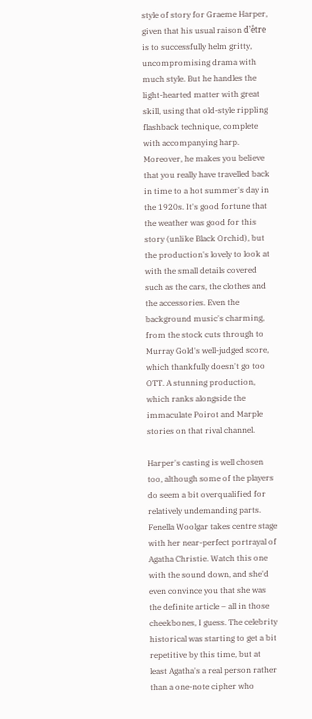style of story for Graeme Harper, given that his usual raison d’être is to successfully helm gritty, uncompromising drama with much style. But he handles the light-hearted matter with great skill, using that old-style rippling flashback technique, complete with accompanying harp. Moreover, he makes you believe that you really have travelled back in time to a hot summer's day in the 1920s. It's good fortune that the weather was good for this story (unlike Black Orchid), but the production's lovely to look at with the small details covered such as the cars, the clothes and the accessories. Even the background music's charming, from the stock cuts through to Murray Gold's well-judged score, which thankfully doesn't go too OTT. A stunning production, which ranks alongside the immaculate Poirot and Marple stories on that rival channel.

Harper's casting is well chosen too, although some of the players do seem a bit overqualified for relatively undemanding parts. Fenella Woolgar takes centre stage with her near-perfect portrayal of Agatha Christie. Watch this one with the sound down, and she'd even convince you that she was the definite article – all in those cheekbones, I guess. The celebrity historical was starting to get a bit repetitive by this time, but at least Agatha's a real person rather than a one-note cipher who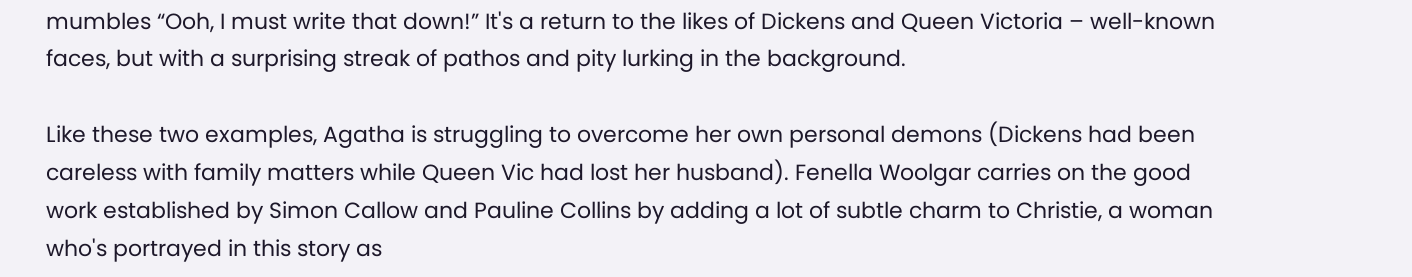mumbles “Ooh, I must write that down!” It's a return to the likes of Dickens and Queen Victoria – well-known faces, but with a surprising streak of pathos and pity lurking in the background.

Like these two examples, Agatha is struggling to overcome her own personal demons (Dickens had been careless with family matters while Queen Vic had lost her husband). Fenella Woolgar carries on the good work established by Simon Callow and Pauline Collins by adding a lot of subtle charm to Christie, a woman who's portrayed in this story as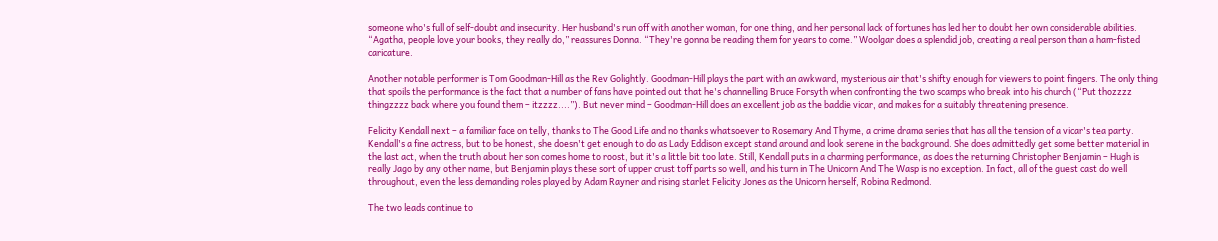someone who's full of self-doubt and insecurity. Her husband's run off with another woman, for one thing, and her personal lack of fortunes has led her to doubt her own considerable abilities. “Agatha, people love your books, they really do,” reassures Donna. “They're gonna be reading them for years to come.” Woolgar does a splendid job, creating a real person than a ham-fisted caricature.

Another notable performer is Tom Goodman-Hill as the Rev Golightly. Goodman-Hill plays the part with an awkward, mysterious air that's shifty enough for viewers to point fingers. The only thing that spoils the performance is the fact that a number of fans have pointed out that he's channelling Bruce Forsyth when confronting the two scamps who break into his church (“Put thozzzz thingzzzz back where you found them – itzzzz....”). But never mind – Goodman-Hill does an excellent job as the baddie vicar, and makes for a suitably threatening presence.

Felicity Kendall next – a familiar face on telly, thanks to The Good Life and no thanks whatsoever to Rosemary And Thyme, a crime drama series that has all the tension of a vicar's tea party. Kendall's a fine actress, but to be honest, she doesn't get enough to do as Lady Eddison except stand around and look serene in the background. She does admittedly get some better material in the last act, when the truth about her son comes home to roost, but it's a little bit too late. Still, Kendall puts in a charming performance, as does the returning Christopher Benjamin – Hugh is really Jago by any other name, but Benjamin plays these sort of upper crust toff parts so well, and his turn in The Unicorn And The Wasp is no exception. In fact, all of the guest cast do well throughout, even the less demanding roles played by Adam Rayner and rising starlet Felicity Jones as the Unicorn herself, Robina Redmond.

The two leads continue to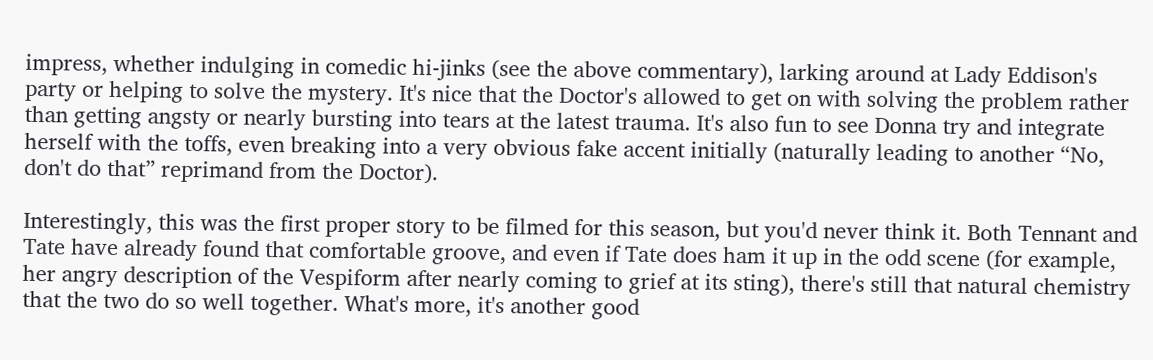impress, whether indulging in comedic hi-jinks (see the above commentary), larking around at Lady Eddison's party or helping to solve the mystery. It's nice that the Doctor's allowed to get on with solving the problem rather than getting angsty or nearly bursting into tears at the latest trauma. It's also fun to see Donna try and integrate herself with the toffs, even breaking into a very obvious fake accent initially (naturally leading to another “No, don't do that” reprimand from the Doctor).

Interestingly, this was the first proper story to be filmed for this season, but you'd never think it. Both Tennant and Tate have already found that comfortable groove, and even if Tate does ham it up in the odd scene (for example, her angry description of the Vespiform after nearly coming to grief at its sting), there's still that natural chemistry that the two do so well together. What's more, it's another good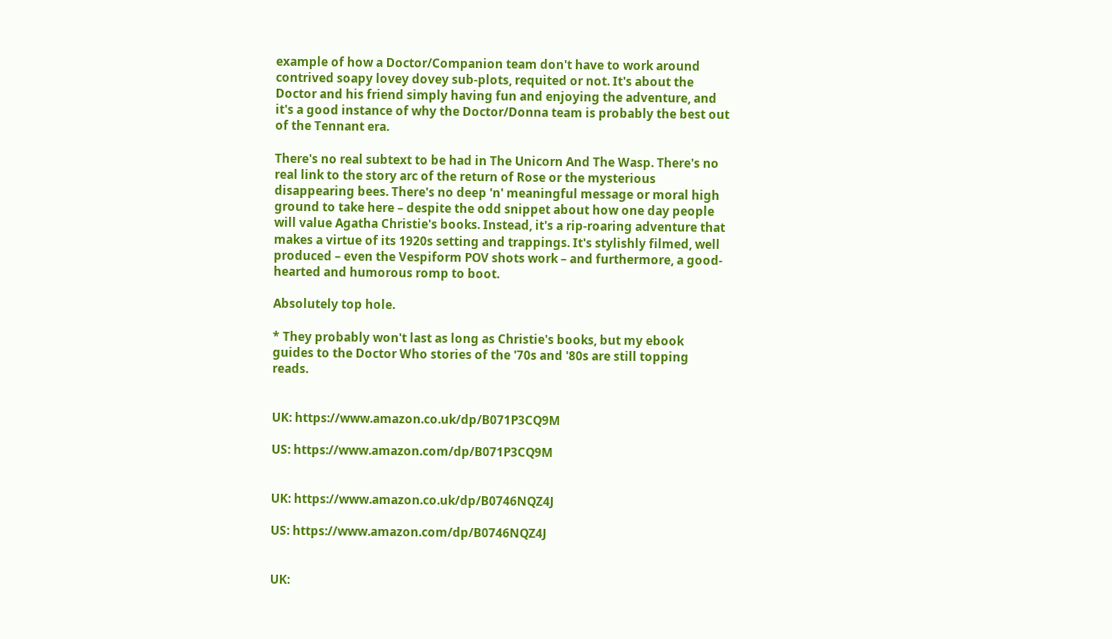example of how a Doctor/Companion team don't have to work around contrived soapy lovey dovey sub-plots, requited or not. It's about the Doctor and his friend simply having fun and enjoying the adventure, and it's a good instance of why the Doctor/Donna team is probably the best out of the Tennant era.

There's no real subtext to be had in The Unicorn And The Wasp. There's no real link to the story arc of the return of Rose or the mysterious disappearing bees. There's no deep 'n' meaningful message or moral high ground to take here – despite the odd snippet about how one day people will value Agatha Christie's books. Instead, it's a rip-roaring adventure that makes a virtue of its 1920s setting and trappings. It's stylishly filmed, well produced – even the Vespiform POV shots work – and furthermore, a good-hearted and humorous romp to boot.

Absolutely top hole.

* They probably won't last as long as Christie's books, but my ebook guides to the Doctor Who stories of the '70s and '80s are still topping reads.


UK: https://www.amazon.co.uk/dp/B071P3CQ9M

US: https://www.amazon.com/dp/B071P3CQ9M


UK: https://www.amazon.co.uk/dp/B0746NQZ4J

US: https://www.amazon.com/dp/B0746NQZ4J


UK: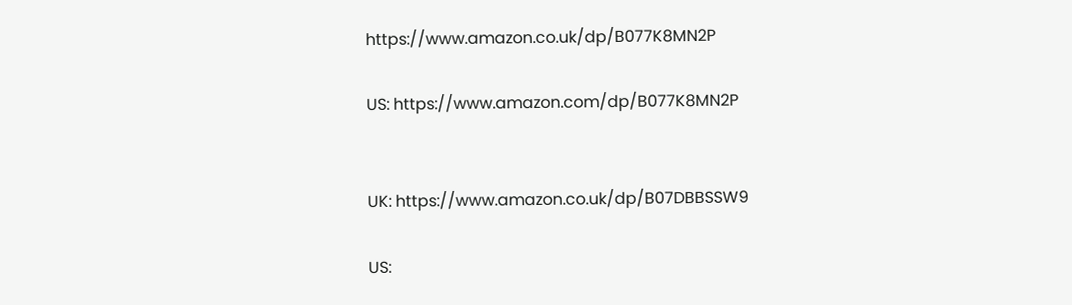https://www.amazon.co.uk/dp/B077K8MN2P

US: https://www.amazon.com/dp/B077K8MN2P


UK: https://www.amazon.co.uk/dp/B07DBBSSW9

US: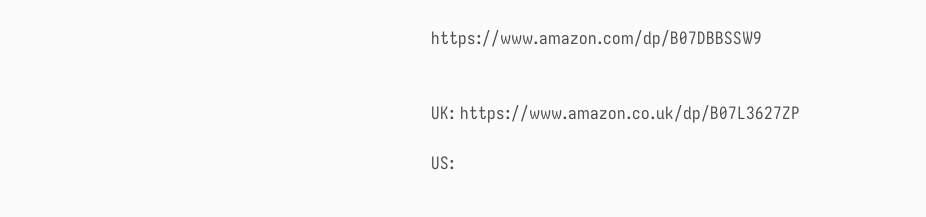https://www.amazon.com/dp/B07DBBSSW9


UK: https://www.amazon.co.uk/dp/B07L3627ZP

US: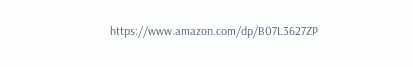https://www.amazon.com/dp/B07L3627ZP